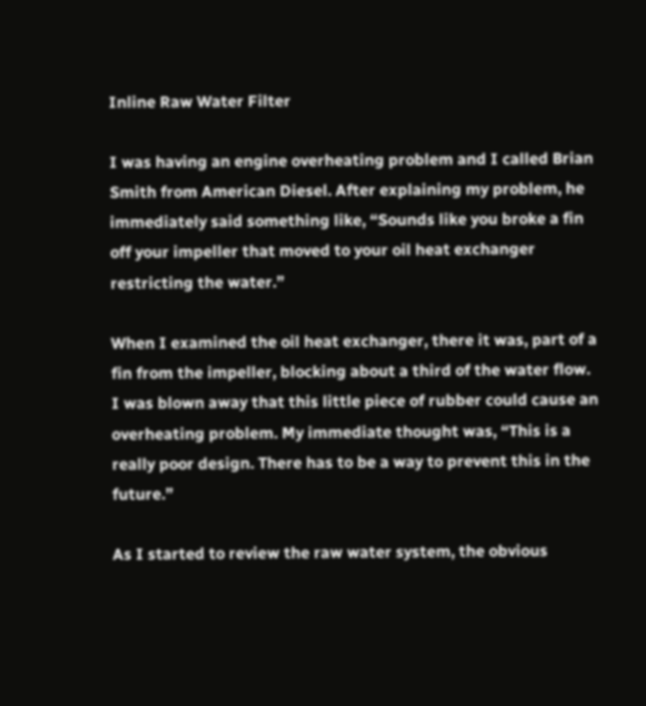Inline Raw Water Filter

I was having an engine overheating problem and I called Brian Smith from American Diesel. After explaining my problem, he immediately said something like, “Sounds like you broke a fin off your impeller that moved to your oil heat exchanger restricting the water.”

When I examined the oil heat exchanger, there it was, part of a fin from the impeller, blocking about a third of the water flow. I was blown away that this little piece of rubber could cause an overheating problem. My immediate thought was, “This is a really poor design. There has to be a way to prevent this in the future.”

As I started to review the raw water system, the obvious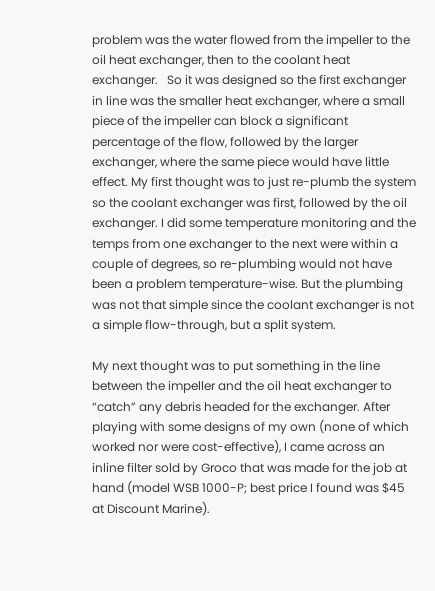problem was the water flowed from the impeller to the oil heat exchanger, then to the coolant heat exchanger.   So it was designed so the first exchanger in line was the smaller heat exchanger, where a small piece of the impeller can block a significant percentage of the flow, followed by the larger exchanger, where the same piece would have little effect. My first thought was to just re-plumb the system so the coolant exchanger was first, followed by the oil exchanger. I did some temperature monitoring and the temps from one exchanger to the next were within a couple of degrees, so re-plumbing would not have been a problem temperature-wise. But the plumbing was not that simple since the coolant exchanger is not a simple flow-through, but a split system.

My next thought was to put something in the line between the impeller and the oil heat exchanger to “catch” any debris headed for the exchanger. After playing with some designs of my own (none of which worked nor were cost-effective), I came across an inline filter sold by Groco that was made for the job at hand (model WSB 1000-P; best price I found was $45 at Discount Marine).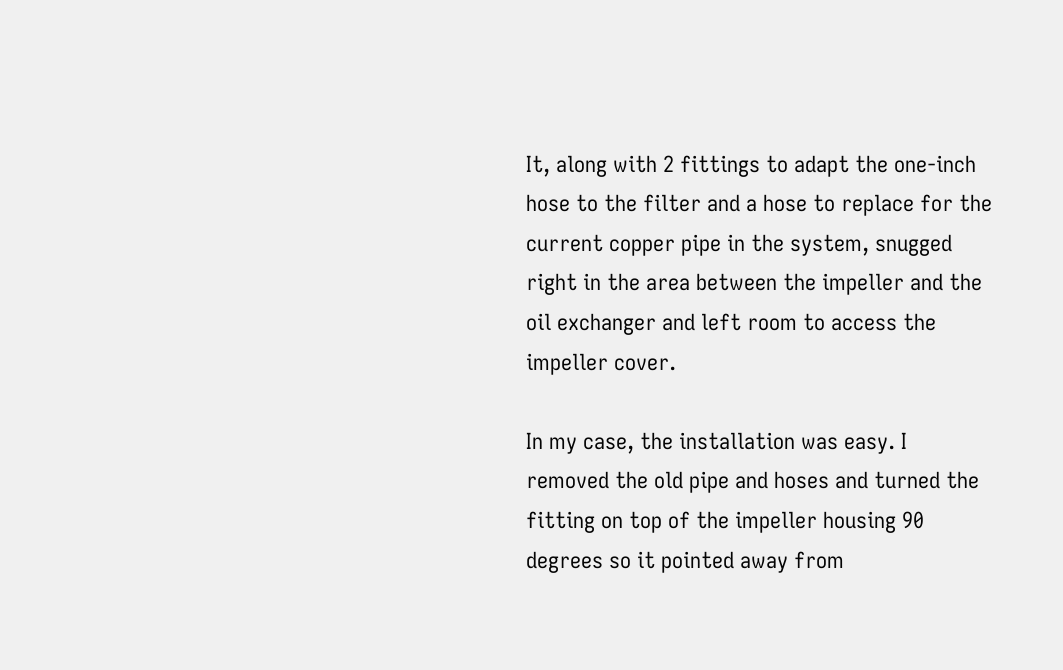It, along with 2 fittings to adapt the one-inch hose to the filter and a hose to replace for the current copper pipe in the system, snugged right in the area between the impeller and the oil exchanger and left room to access the impeller cover.

In my case, the installation was easy. I removed the old pipe and hoses and turned the fitting on top of the impeller housing 90 degrees so it pointed away from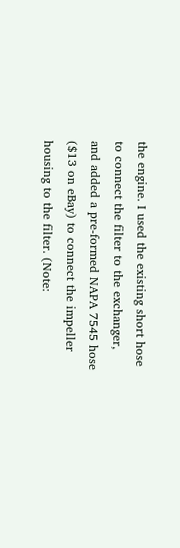the engine. I used the existing short hose to connect the filter to the exchanger, and added a pre-formed NAPA 7545 hose ($13 on eBay) to connect the impeller housing to the filter. (Note: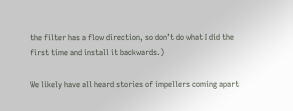the filter has a flow direction, so don’t do what I did the first time and install it backwards.)

We likely have all heard stories of impellers coming apart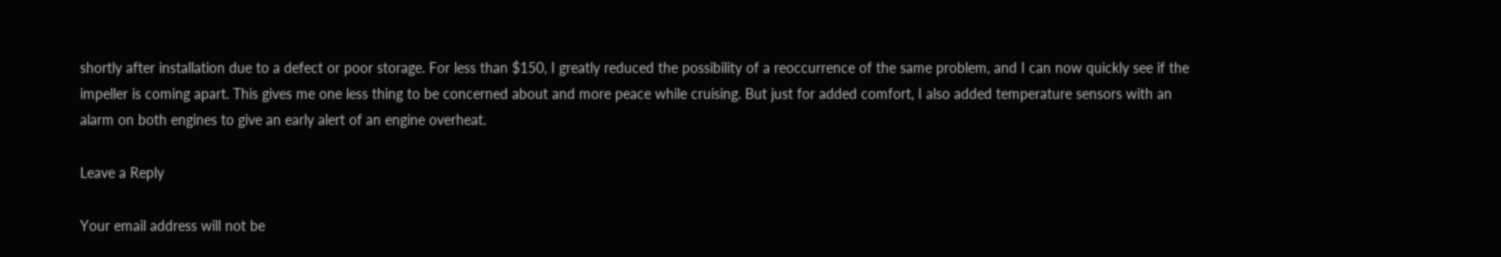shortly after installation due to a defect or poor storage. For less than $150, I greatly reduced the possibility of a reoccurrence of the same problem, and I can now quickly see if the impeller is coming apart. This gives me one less thing to be concerned about and more peace while cruising. But just for added comfort, I also added temperature sensors with an alarm on both engines to give an early alert of an engine overheat.

Leave a Reply

Your email address will not be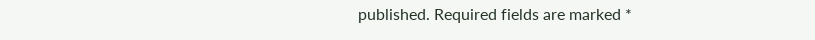published. Required fields are marked *